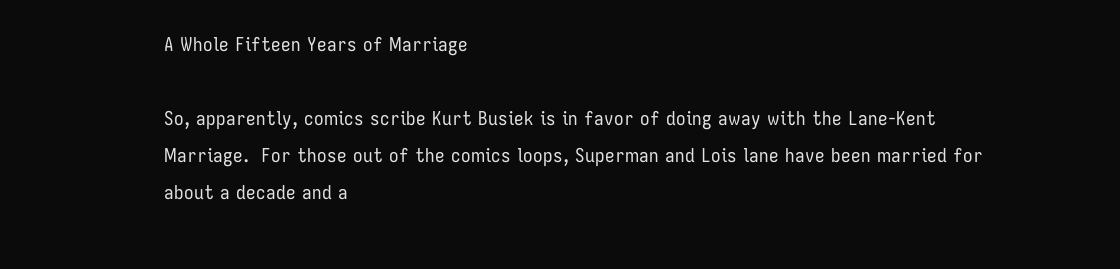A Whole Fifteen Years of Marriage

So, apparently, comics scribe Kurt Busiek is in favor of doing away with the Lane-Kent Marriage.  For those out of the comics loops, Superman and Lois lane have been married for about a decade and a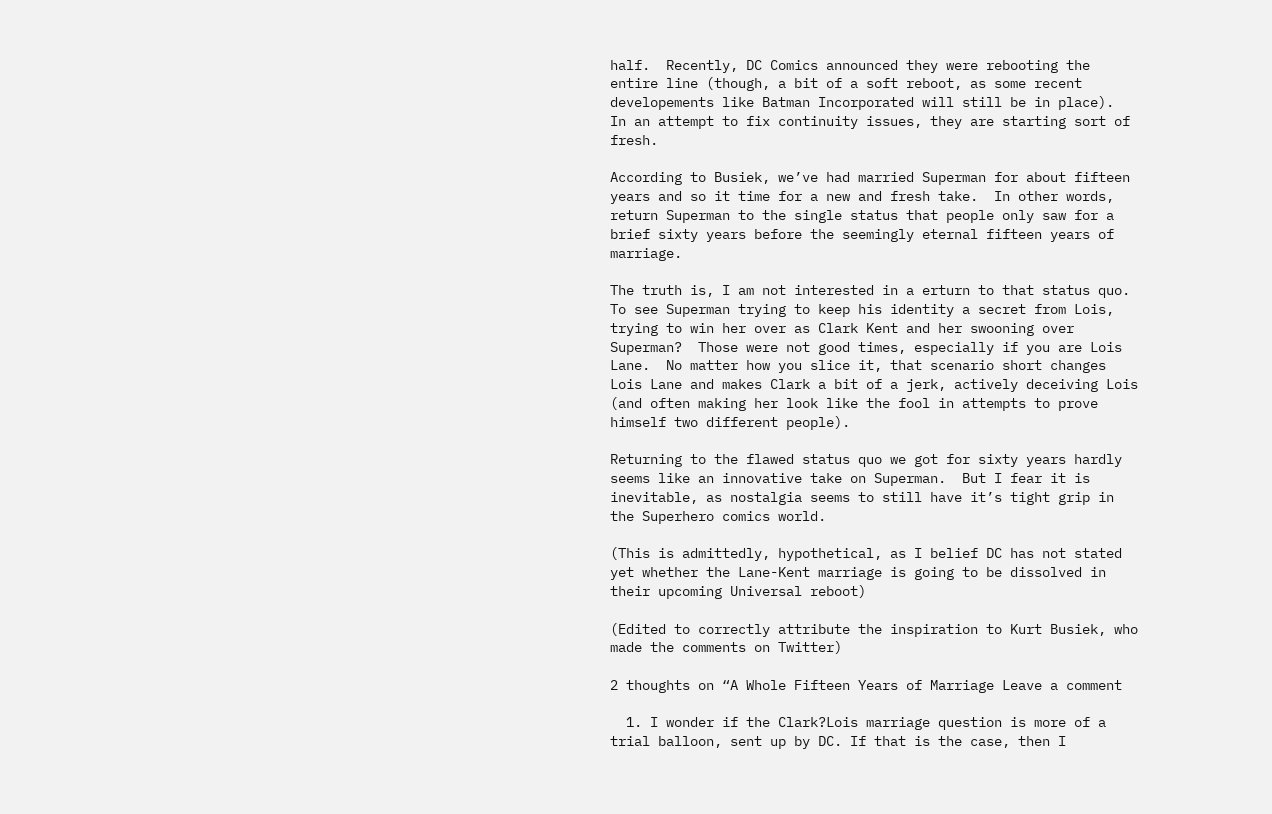half.  Recently, DC Comics announced they were rebooting the entire line (though, a bit of a soft reboot, as some recent developements like Batman Incorporated will still be in place).  In an attempt to fix continuity issues, they are starting sort of fresh.

According to Busiek, we’ve had married Superman for about fifteen years and so it time for a new and fresh take.  In other words, return Superman to the single status that people only saw for a brief sixty years before the seemingly eternal fifteen years of marriage.

The truth is, I am not interested in a erturn to that status quo.  To see Superman trying to keep his identity a secret from Lois, trying to win her over as Clark Kent and her swooning over Superman?  Those were not good times, especially if you are Lois Lane.  No matter how you slice it, that scenario short changes Lois Lane and makes Clark a bit of a jerk, actively deceiving Lois (and often making her look like the fool in attempts to prove himself two different people).

Returning to the flawed status quo we got for sixty years hardly seems like an innovative take on Superman.  But I fear it is inevitable, as nostalgia seems to still have it’s tight grip in the Superhero comics world.

(This is admittedly, hypothetical, as I belief DC has not stated yet whether the Lane-Kent marriage is going to be dissolved in their upcoming Universal reboot)

(Edited to correctly attribute the inspiration to Kurt Busiek, who made the comments on Twitter)

2 thoughts on “A Whole Fifteen Years of Marriage Leave a comment

  1. I wonder if the Clark?Lois marriage question is more of a trial balloon, sent up by DC. If that is the case, then I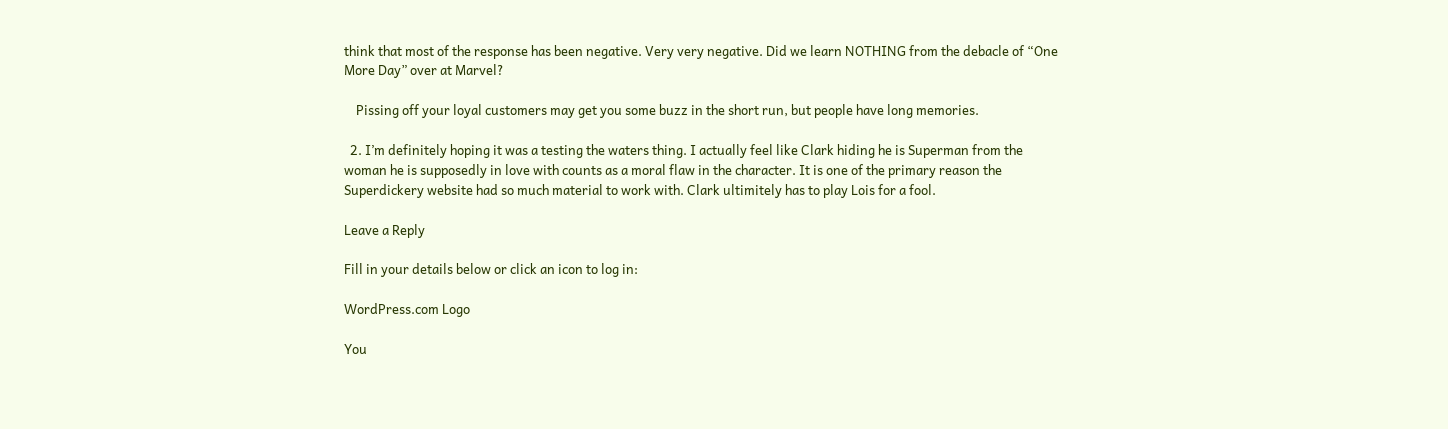think that most of the response has been negative. Very very negative. Did we learn NOTHING from the debacle of “One More Day” over at Marvel?

    Pissing off your loyal customers may get you some buzz in the short run, but people have long memories.

  2. I’m definitely hoping it was a testing the waters thing. I actually feel like Clark hiding he is Superman from the woman he is supposedly in love with counts as a moral flaw in the character. It is one of the primary reason the Superdickery website had so much material to work with. Clark ultimitely has to play Lois for a fool.

Leave a Reply

Fill in your details below or click an icon to log in:

WordPress.com Logo

You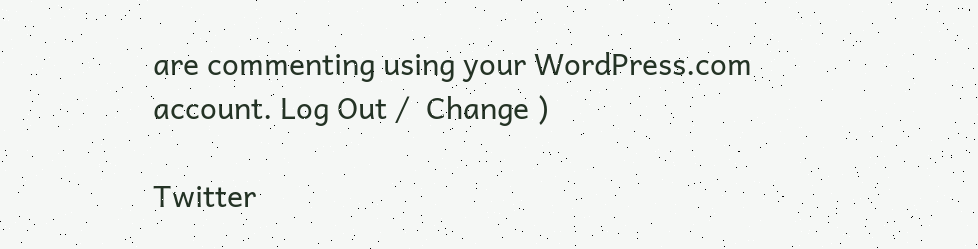are commenting using your WordPress.com account. Log Out /  Change )

Twitter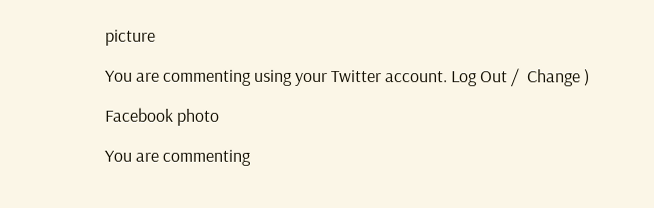picture

You are commenting using your Twitter account. Log Out /  Change )

Facebook photo

You are commenting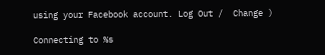using your Facebook account. Log Out /  Change )

Connecting to %s